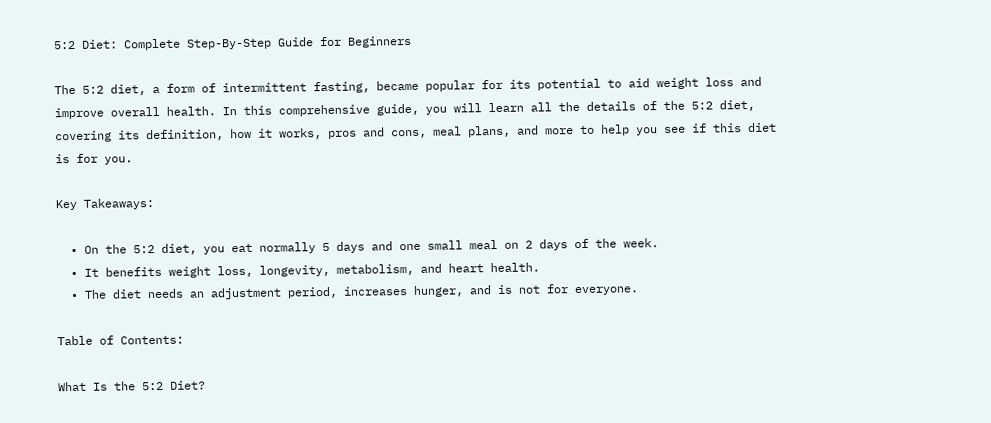5:2 Diet: Complete Step-By-Step Guide for Beginners

The 5:2 diet, a form of intermittent fasting, became popular for its potential to aid weight loss and improve overall health. In this comprehensive guide, you will learn all the details of the 5:2 diet, covering its definition, how it works, pros and cons, meal plans, and more to help you see if this diet is for you.

Key Takeaways:

  • On the 5:2 diet, you eat normally 5 days and one small meal on 2 days of the week.
  • It benefits weight loss, longevity, metabolism, and heart health.
  • The diet needs an adjustment period, increases hunger, and is not for everyone.

Table of Contents:

What Is the 5:2 Diet?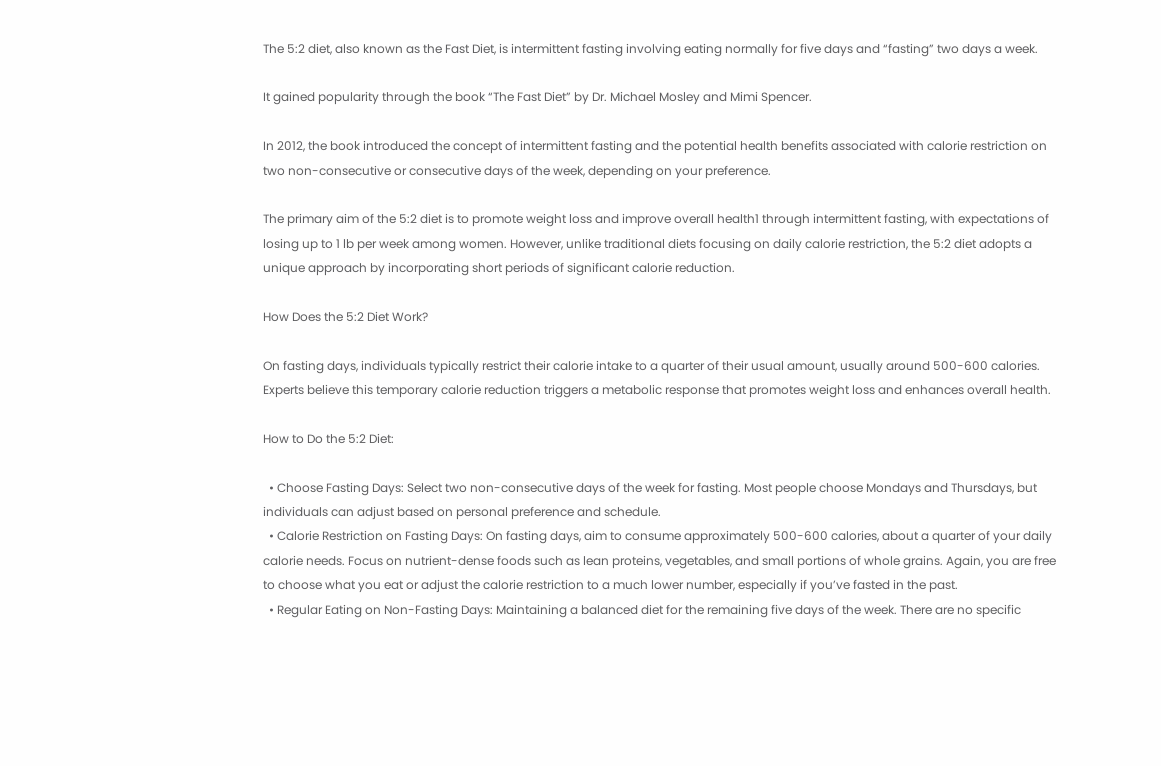The 5:2 diet, also known as the Fast Diet, is intermittent fasting involving eating normally for five days and “fasting” two days a week.

It gained popularity through the book “The Fast Diet” by Dr. Michael Mosley and Mimi Spencer.

In 2012, the book introduced the concept of intermittent fasting and the potential health benefits associated with calorie restriction on two non-consecutive or consecutive days of the week, depending on your preference.

The primary aim of the 5:2 diet is to promote weight loss and improve overall health1 through intermittent fasting, with expectations of losing up to 1 lb per week among women. However, unlike traditional diets focusing on daily calorie restriction, the 5:2 diet adopts a unique approach by incorporating short periods of significant calorie reduction.

How Does the 5:2 Diet Work?

On fasting days, individuals typically restrict their calorie intake to a quarter of their usual amount, usually around 500-600 calories. Experts believe this temporary calorie reduction triggers a metabolic response that promotes weight loss and enhances overall health.

How to Do the 5:2 Diet:

  • Choose Fasting Days: Select two non-consecutive days of the week for fasting. Most people choose Mondays and Thursdays, but individuals can adjust based on personal preference and schedule.
  • Calorie Restriction on Fasting Days: On fasting days, aim to consume approximately 500-600 calories, about a quarter of your daily calorie needs. Focus on nutrient-dense foods such as lean proteins, vegetables, and small portions of whole grains. Again, you are free to choose what you eat or adjust the calorie restriction to a much lower number, especially if you’ve fasted in the past.
  • Regular Eating on Non-Fasting Days: Maintaining a balanced diet for the remaining five days of the week. There are no specific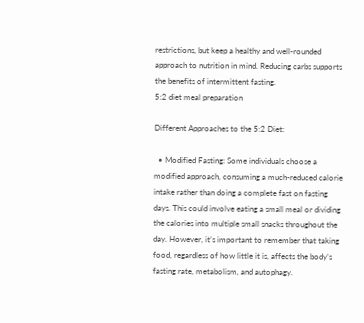restrictions, but keep a healthy and well-rounded approach to nutrition in mind. Reducing carbs supports the benefits of intermittent fasting.
5:2 diet meal preparation

Different Approaches to the 5:2 Diet:

  • Modified Fasting: Some individuals choose a modified approach, consuming a much-reduced calorie intake rather than doing a complete fast on fasting days. This could involve eating a small meal or dividing the calories into multiple small snacks throughout the day. However, it’s important to remember that taking food, regardless of how little it is, affects the body’s fasting rate, metabolism, and autophagy.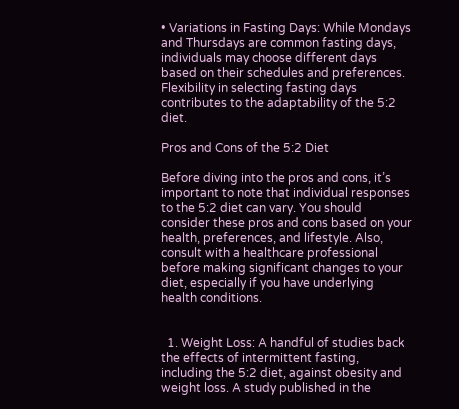• Variations in Fasting Days: While Mondays and Thursdays are common fasting days, individuals may choose different days based on their schedules and preferences. Flexibility in selecting fasting days contributes to the adaptability of the 5:2 diet.

Pros and Cons of the 5:2 Diet

Before diving into the pros and cons, it’s important to note that individual responses to the 5:2 diet can vary. You should consider these pros and cons based on your health, preferences, and lifestyle. Also, consult with a healthcare professional before making significant changes to your diet, especially if you have underlying health conditions.


  1. Weight Loss: A handful of studies back the effects of intermittent fasting, including the 5:2 diet, against obesity and weight loss. A study published in the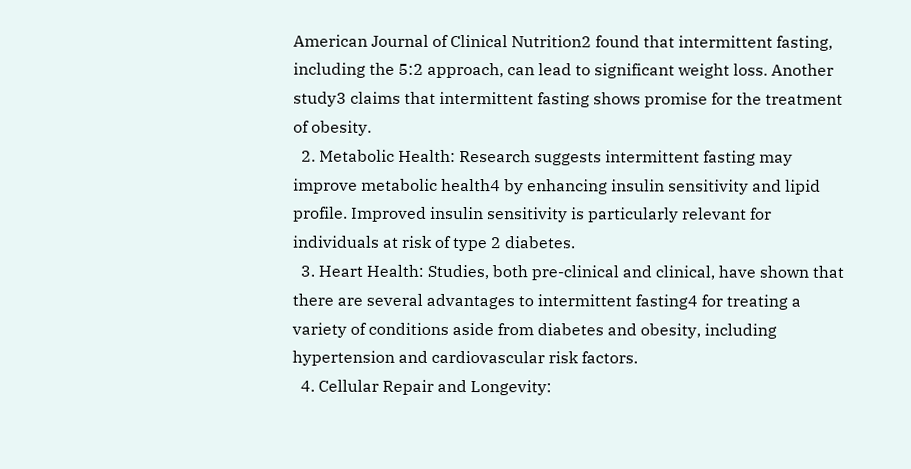American Journal of Clinical Nutrition2 found that intermittent fasting, including the 5:2 approach, can lead to significant weight loss. Another study3 claims that intermittent fasting shows promise for the treatment of obesity.
  2. Metabolic Health: Research suggests intermittent fasting may improve metabolic health4 by enhancing insulin sensitivity and lipid profile. Improved insulin sensitivity is particularly relevant for individuals at risk of type 2 diabetes.
  3. Heart Health: Studies, both pre-clinical and clinical, have shown that there are several advantages to intermittent fasting4 for treating a variety of conditions aside from diabetes and obesity, including hypertension and cardiovascular risk factors.
  4. Cellular Repair and Longevity: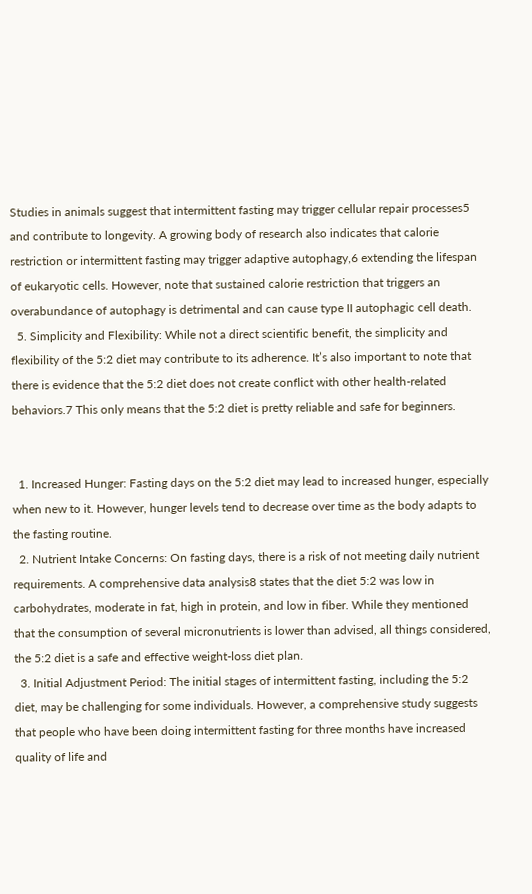Studies in animals suggest that intermittent fasting may trigger cellular repair processes5 and contribute to longevity. A growing body of research also indicates that calorie restriction or intermittent fasting may trigger adaptive autophagy,6 extending the lifespan of eukaryotic cells. However, note that sustained calorie restriction that triggers an overabundance of autophagy is detrimental and can cause type II autophagic cell death.
  5. Simplicity and Flexibility: While not a direct scientific benefit, the simplicity and flexibility of the 5:2 diet may contribute to its adherence. It’s also important to note that there is evidence that the 5:2 diet does not create conflict with other health-related behaviors.7 This only means that the 5:2 diet is pretty reliable and safe for beginners.


  1. Increased Hunger: Fasting days on the 5:2 diet may lead to increased hunger, especially when new to it. However, hunger levels tend to decrease over time as the body adapts to the fasting routine.
  2. Nutrient Intake Concerns: On fasting days, there is a risk of not meeting daily nutrient requirements. A comprehensive data analysis8 states that the diet 5:2 was low in carbohydrates, moderate in fat, high in protein, and low in fiber. While they mentioned that the consumption of several micronutrients is lower than advised, all things considered, the 5:2 diet is a safe and effective weight-loss diet plan.
  3. Initial Adjustment Period: The initial stages of intermittent fasting, including the 5:2 diet, may be challenging for some individuals. However, a comprehensive study suggests that people who have been doing intermittent fasting for three months have increased quality of life and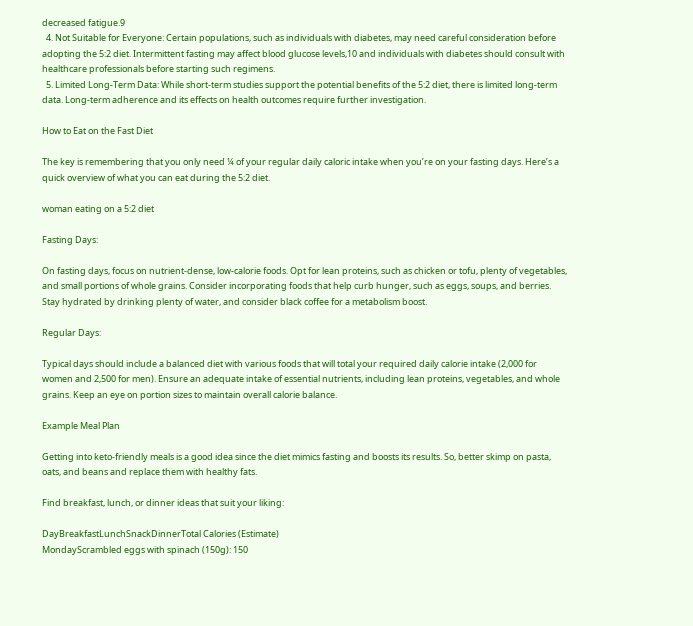decreased fatigue.9
  4. Not Suitable for Everyone: Certain populations, such as individuals with diabetes, may need careful consideration before adopting the 5:2 diet. Intermittent fasting may affect blood glucose levels,10 and individuals with diabetes should consult with healthcare professionals before starting such regimens.
  5. Limited Long-Term Data: While short-term studies support the potential benefits of the 5:2 diet, there is limited long-term data. Long-term adherence and its effects on health outcomes require further investigation.

How to Eat on the Fast Diet

The key is remembering that you only need ¼ of your regular daily caloric intake when you’re on your fasting days. Here’s a quick overview of what you can eat during the 5:2 diet.

woman eating on a 5:2 diet

Fasting Days:

On fasting days, focus on nutrient-dense, low-calorie foods. Opt for lean proteins, such as chicken or tofu, plenty of vegetables, and small portions of whole grains. Consider incorporating foods that help curb hunger, such as eggs, soups, and berries. Stay hydrated by drinking plenty of water, and consider black coffee for a metabolism boost.

Regular Days:

Typical days should include a balanced diet with various foods that will total your required daily calorie intake (2,000 for women and 2,500 for men). Ensure an adequate intake of essential nutrients, including lean proteins, vegetables, and whole grains. Keep an eye on portion sizes to maintain overall calorie balance.

Example Meal Plan

Getting into keto-friendly meals is a good idea since the diet mimics fasting and boosts its results. So, better skimp on pasta, oats, and beans and replace them with healthy fats.

Find breakfast, lunch, or dinner ideas that suit your liking:

DayBreakfastLunchSnackDinnerTotal Calories (Estimate)
MondayScrambled eggs with spinach (150g): 150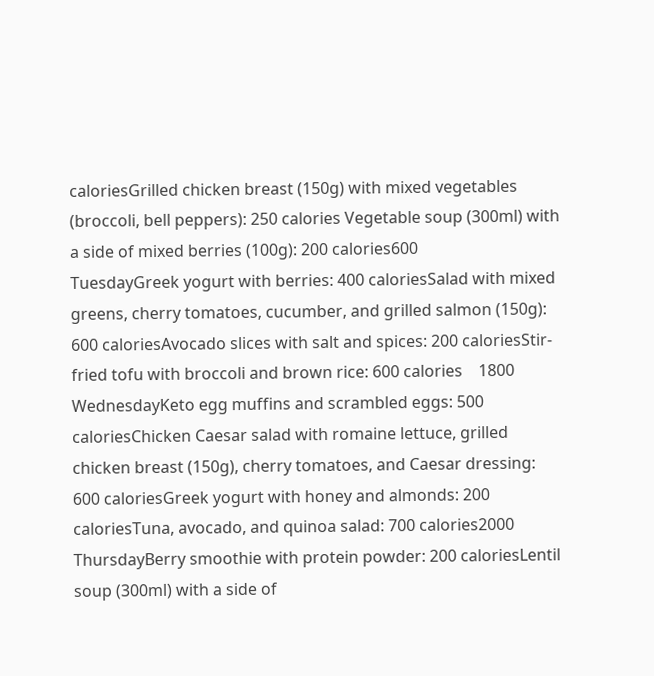caloriesGrilled chicken breast (150g) with mixed vegetables (broccoli, bell peppers): 250 calories Vegetable soup (300ml) with a side of mixed berries (100g): 200 calories600
TuesdayGreek yogurt with berries: 400 caloriesSalad with mixed greens, cherry tomatoes, cucumber, and grilled salmon (150g): 600 caloriesAvocado slices with salt and spices: 200 caloriesStir-fried tofu with broccoli and brown rice: 600 calories    1800
WednesdayKeto egg muffins and scrambled eggs: 500 caloriesChicken Caesar salad with romaine lettuce, grilled chicken breast (150g), cherry tomatoes, and Caesar dressing: 600 caloriesGreek yogurt with honey and almonds: 200 caloriesTuna, avocado, and quinoa salad: 700 calories2000
ThursdayBerry smoothie with protein powder: 200 caloriesLentil soup (300ml) with a side of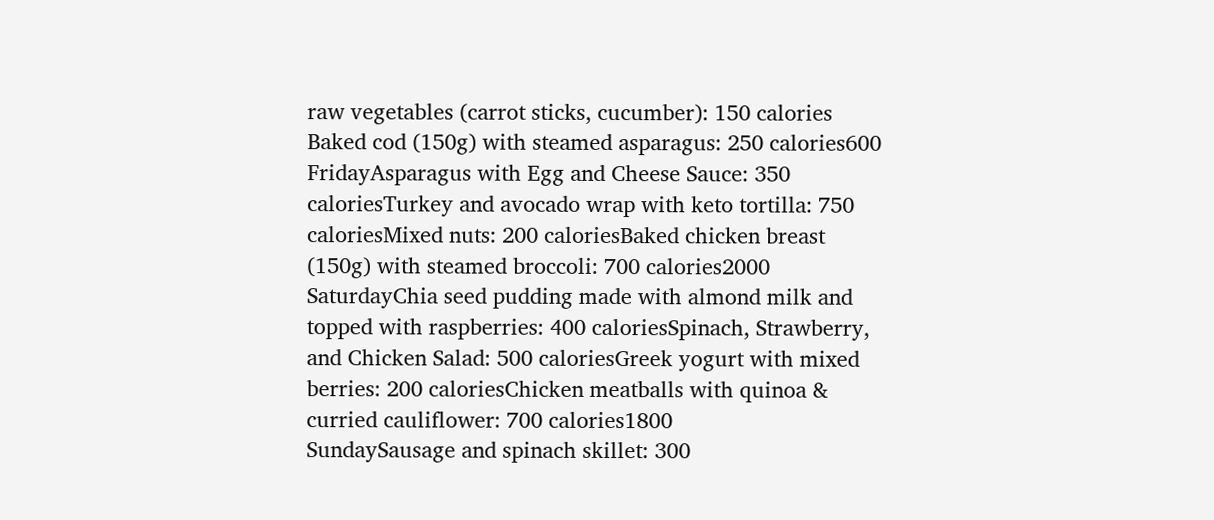raw vegetables (carrot sticks, cucumber): 150 calories Baked cod (150g) with steamed asparagus: 250 calories600
FridayAsparagus with Egg and Cheese Sauce: 350 caloriesTurkey and avocado wrap with keto tortilla: 750 caloriesMixed nuts: 200 caloriesBaked chicken breast (150g) with steamed broccoli: 700 calories2000
SaturdayChia seed pudding made with almond milk and topped with raspberries: 400 caloriesSpinach, Strawberry, and Chicken Salad: 500 caloriesGreek yogurt with mixed berries: 200 caloriesChicken meatballs with quinoa & curried cauliflower: 700 calories1800
SundaySausage and spinach skillet: 300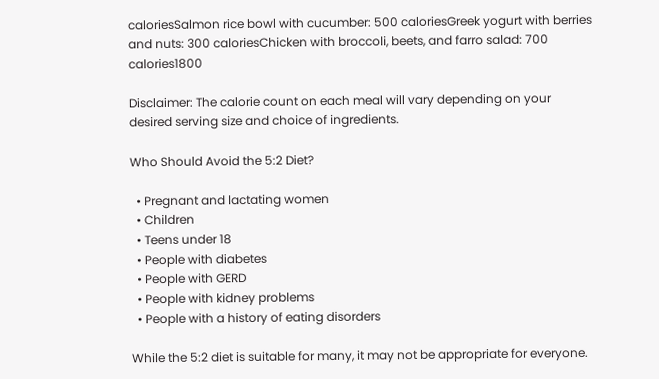caloriesSalmon rice bowl with cucumber: 500 caloriesGreek yogurt with berries and nuts: 300 caloriesChicken with broccoli, beets, and farro salad: 700 calories1800

Disclaimer: The calorie count on each meal will vary depending on your desired serving size and choice of ingredients.

Who Should Avoid the 5:2 Diet?

  • Pregnant and lactating women
  • Children
  • Teens under 18
  • People with diabetes
  • People with GERD
  • People with kidney problems
  • People with a history of eating disorders

While the 5:2 diet is suitable for many, it may not be appropriate for everyone.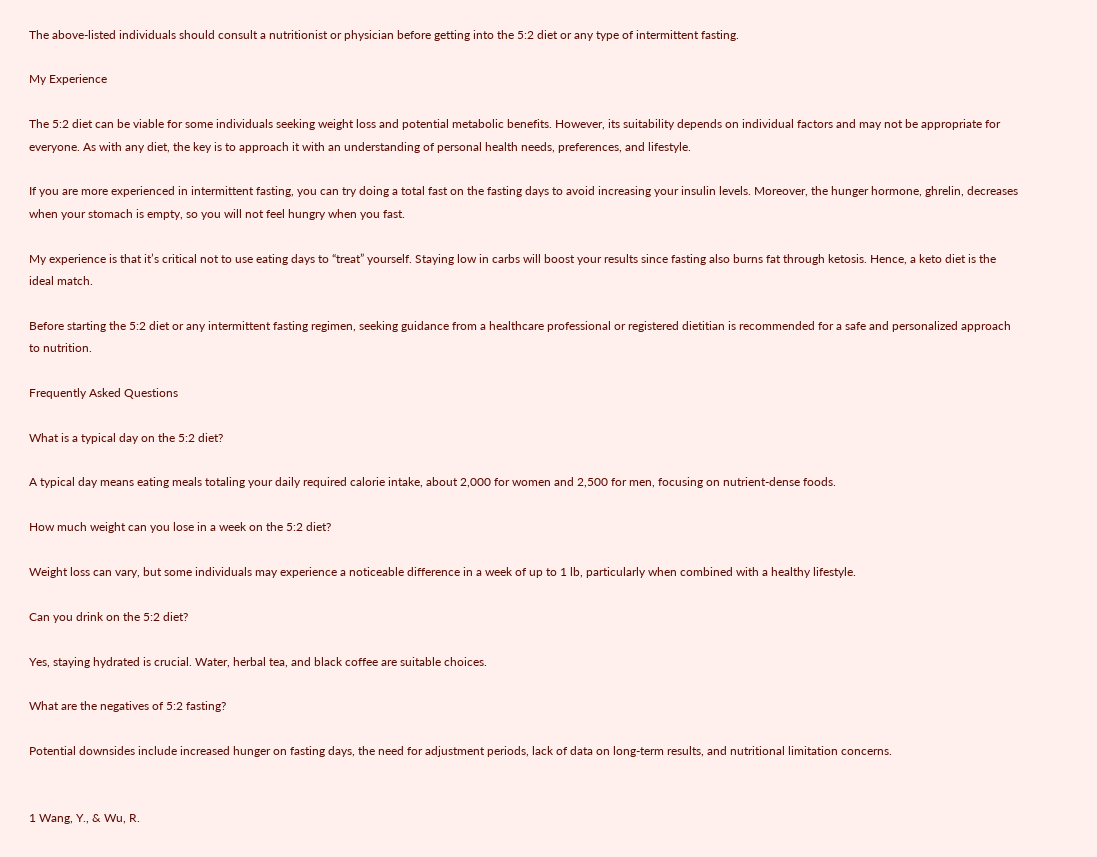The above-listed individuals should consult a nutritionist or physician before getting into the 5:2 diet or any type of intermittent fasting.

My Experience

The 5:2 diet can be viable for some individuals seeking weight loss and potential metabolic benefits. However, its suitability depends on individual factors and may not be appropriate for everyone. As with any diet, the key is to approach it with an understanding of personal health needs, preferences, and lifestyle.

If you are more experienced in intermittent fasting, you can try doing a total fast on the fasting days to avoid increasing your insulin levels. Moreover, the hunger hormone, ghrelin, decreases when your stomach is empty, so you will not feel hungry when you fast.

My experience is that it’s critical not to use eating days to “treat” yourself. Staying low in carbs will boost your results since fasting also burns fat through ketosis. Hence, a keto diet is the ideal match.

Before starting the 5:2 diet or any intermittent fasting regimen, seeking guidance from a healthcare professional or registered dietitian is recommended for a safe and personalized approach to nutrition.

Frequently Asked Questions

What is a typical day on the 5:2 diet?

A typical day means eating meals totaling your daily required calorie intake, about 2,000 for women and 2,500 for men, focusing on nutrient-dense foods.

How much weight can you lose in a week on the 5:2 diet?

Weight loss can vary, but some individuals may experience a noticeable difference in a week of up to 1 lb, particularly when combined with a healthy lifestyle.

Can you drink on the 5:2 diet?

Yes, staying hydrated is crucial. Water, herbal tea, and black coffee are suitable choices.

What are the negatives of 5:2 fasting?

Potential downsides include increased hunger on fasting days, the need for adjustment periods, lack of data on long-term results, and nutritional limitation concerns.


1 Wang, Y., & Wu, R.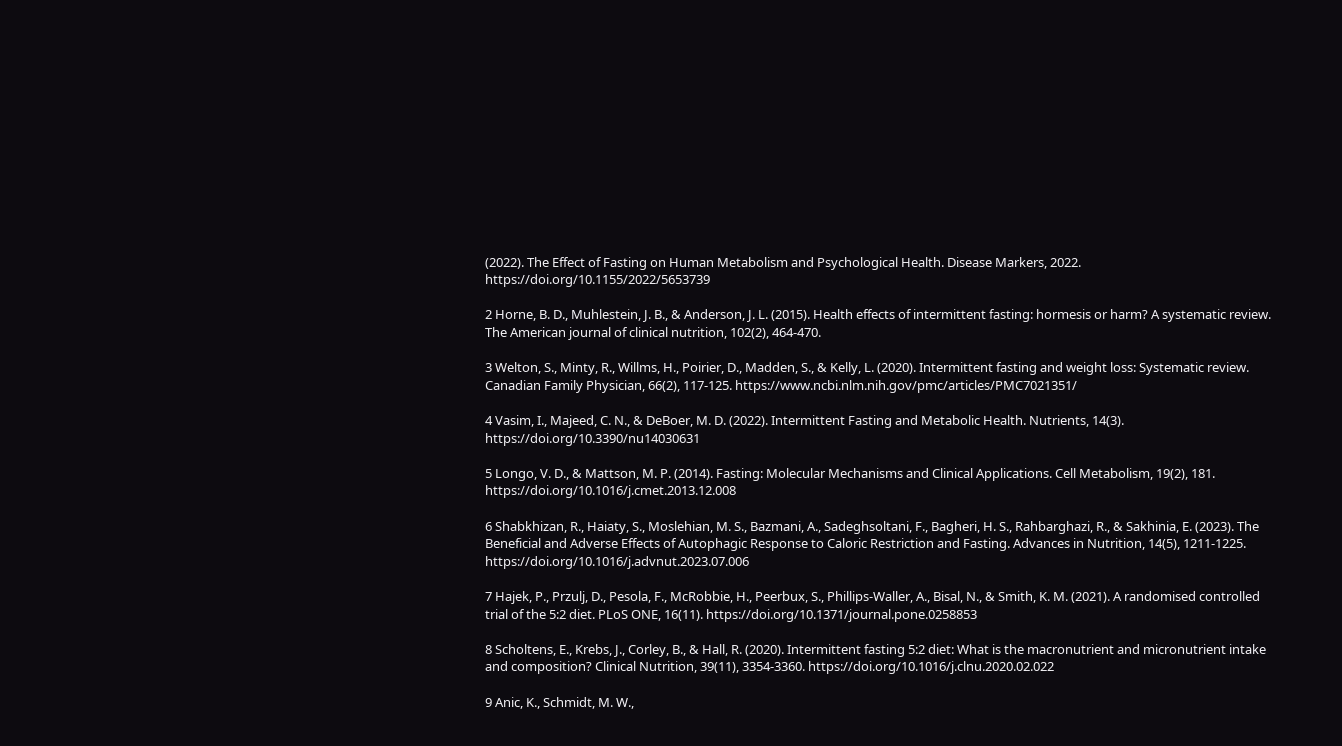(2022). The Effect of Fasting on Human Metabolism and Psychological Health. Disease Markers, 2022. https://doi.org/10.1155/2022/5653739

2 Horne, B. D., Muhlestein, J. B., & Anderson, J. L. (2015). Health effects of intermittent fasting: hormesis or harm? A systematic review. The American journal of clinical nutrition, 102(2), 464-470.

3 Welton, S., Minty, R., Willms, H., Poirier, D., Madden, S., & Kelly, L. (2020). Intermittent fasting and weight loss: Systematic review. Canadian Family Physician, 66(2), 117-125. https://www.ncbi.nlm.nih.gov/pmc/articles/PMC7021351/

4 Vasim, I., Majeed, C. N., & DeBoer, M. D. (2022). Intermittent Fasting and Metabolic Health. Nutrients, 14(3). https://doi.org/10.3390/nu14030631

5 Longo, V. D., & Mattson, M. P. (2014). Fasting: Molecular Mechanisms and Clinical Applications. Cell Metabolism, 19(2), 181. https://doi.org/10.1016/j.cmet.2013.12.008

6 Shabkhizan, R., Haiaty, S., Moslehian, M. S., Bazmani, A., Sadeghsoltani, F., Bagheri, H. S., Rahbarghazi, R., & Sakhinia, E. (2023). The Beneficial and Adverse Effects of Autophagic Response to Caloric Restriction and Fasting. Advances in Nutrition, 14(5), 1211-1225. https://doi.org/10.1016/j.advnut.2023.07.006

7 Hajek, P., Przulj, D., Pesola, F., McRobbie, H., Peerbux, S., Phillips-Waller, A., Bisal, N., & Smith, K. M. (2021). A randomised controlled trial of the 5:2 diet. PLoS ONE, 16(11). https://doi.org/10.1371/journal.pone.0258853

8 Scholtens, E., Krebs, J., Corley, B., & Hall, R. (2020). Intermittent fasting 5:2 diet: What is the macronutrient and micronutrient intake and composition? Clinical Nutrition, 39(11), 3354-3360. https://doi.org/10.1016/j.clnu.2020.02.022

9 Anic, K., Schmidt, M. W.,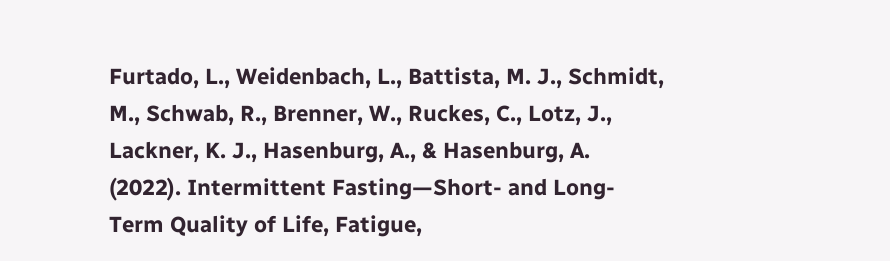Furtado, L., Weidenbach, L., Battista, M. J., Schmidt, M., Schwab, R., Brenner, W., Ruckes, C., Lotz, J., Lackner, K. J., Hasenburg, A., & Hasenburg, A. (2022). Intermittent Fasting—Short- and Long-Term Quality of Life, Fatigue,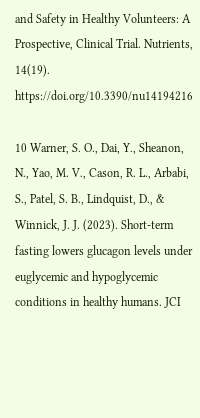and Safety in Healthy Volunteers: A Prospective, Clinical Trial. Nutrients, 14(19). https://doi.org/10.3390/nu14194216

10 Warner, S. O., Dai, Y., Sheanon, N., Yao, M. V., Cason, R. L., Arbabi, S., Patel, S. B., Lindquist, D., & Winnick, J. J. (2023). Short-term fasting lowers glucagon levels under euglycemic and hypoglycemic conditions in healthy humans. JCI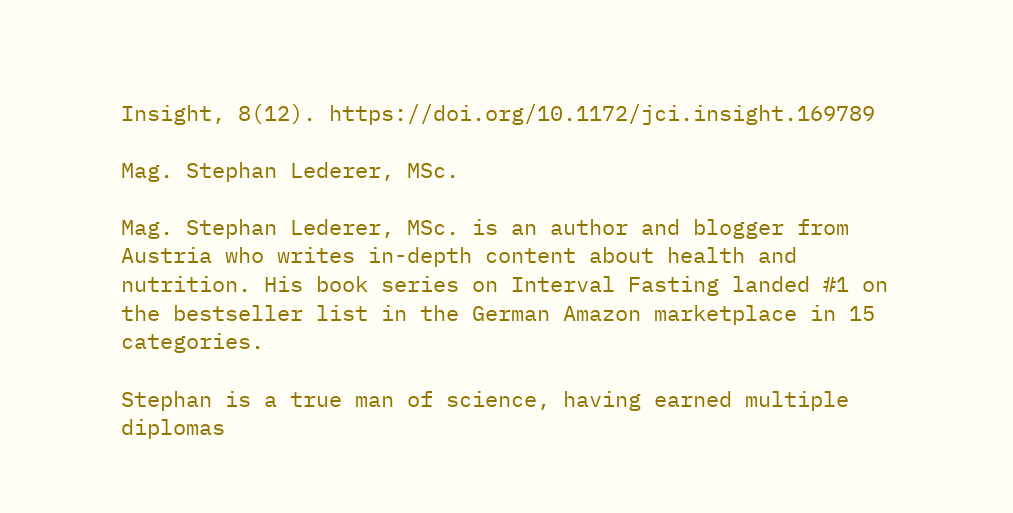Insight, 8(12). https://doi.org/10.1172/jci.insight.169789

Mag. Stephan Lederer, MSc.

Mag. Stephan Lederer, MSc. is an author and blogger from Austria who writes in-depth content about health and nutrition. His book series on Interval Fasting landed #1 on the bestseller list in the German Amazon marketplace in 15 categories.

Stephan is a true man of science, having earned multiple diplomas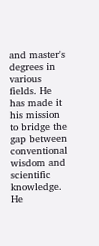and master's degrees in various fields. He has made it his mission to bridge the gap between conventional wisdom and scientific knowledge. He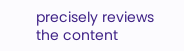precisely reviews the content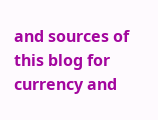and sources of this blog for currency and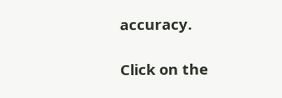accuracy.

Click on the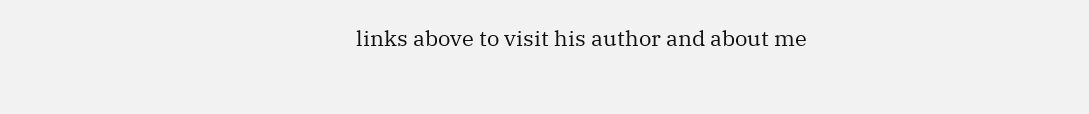links above to visit his author and about me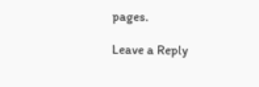pages.

Leave a Reply